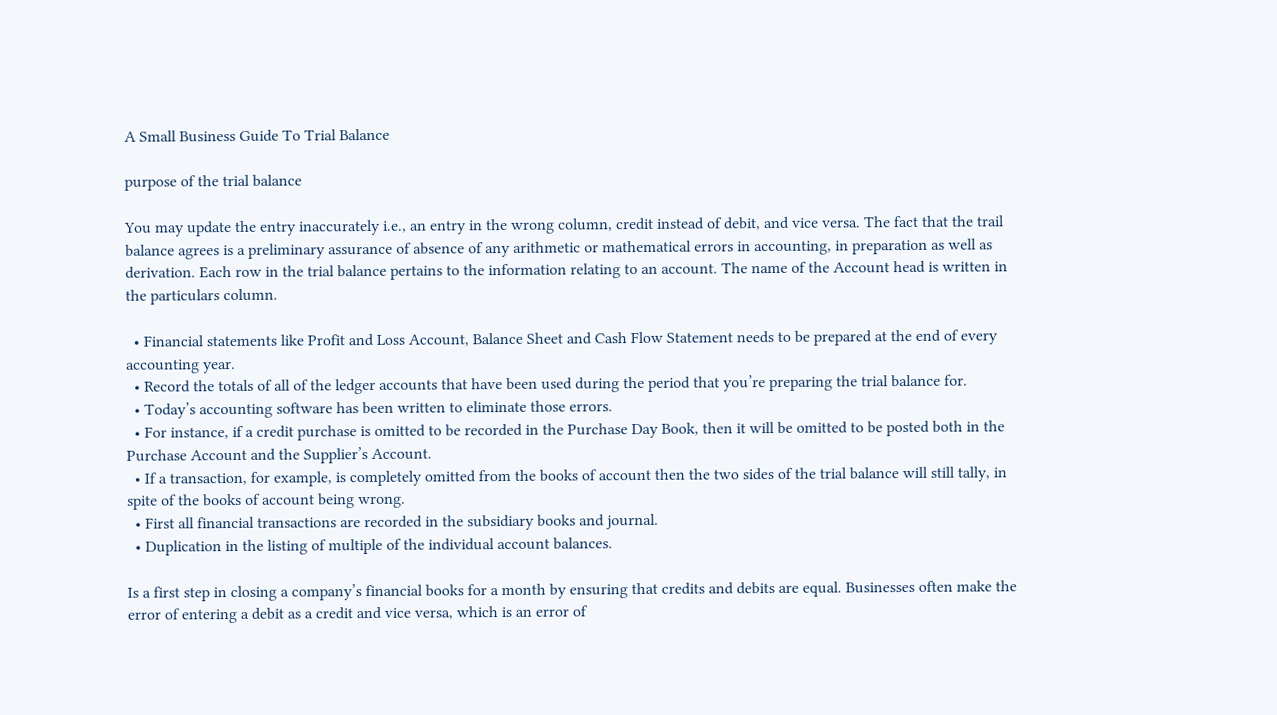A Small Business Guide To Trial Balance

purpose of the trial balance

You may update the entry inaccurately i.e., an entry in the wrong column, credit instead of debit, and vice versa. The fact that the trail balance agrees is a preliminary assurance of absence of any arithmetic or mathematical errors in accounting, in preparation as well as derivation. Each row in the trial balance pertains to the information relating to an account. The name of the Account head is written in the particulars column.

  • Financial statements like Profit and Loss Account, Balance Sheet and Cash Flow Statement needs to be prepared at the end of every accounting year.
  • Record the totals of all of the ledger accounts that have been used during the period that you’re preparing the trial balance for.
  • Today’s accounting software has been written to eliminate those errors.
  • For instance, if a credit purchase is omitted to be recorded in the Purchase Day Book, then it will be omitted to be posted both in the Purchase Account and the Supplier’s Account.
  • If a transaction, for example, is completely omitted from the books of account then the two sides of the trial balance will still tally, in spite of the books of account being wrong.
  • First all financial transactions are recorded in the subsidiary books and journal.
  • Duplication in the listing of multiple of the individual account balances.

Is a first step in closing a company’s financial books for a month by ensuring that credits and debits are equal. Businesses often make the error of entering a debit as a credit and vice versa, which is an error of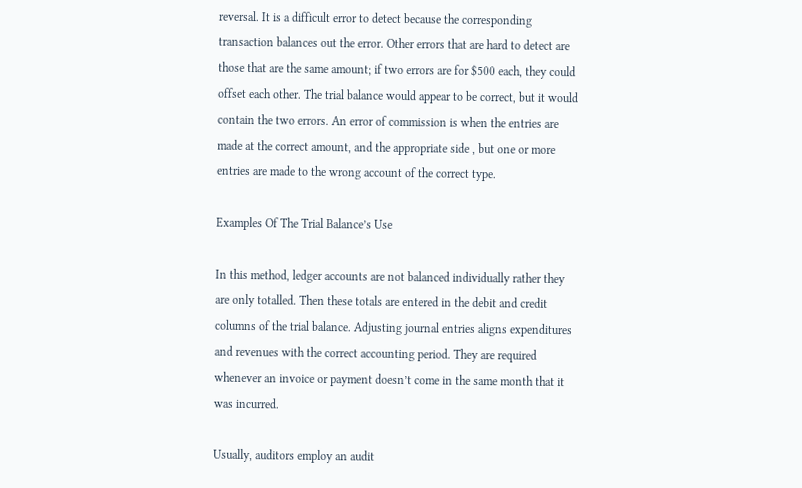reversal. It is a difficult error to detect because the corresponding transaction balances out the error. Other errors that are hard to detect are those that are the same amount; if two errors are for $500 each, they could offset each other. The trial balance would appear to be correct, but it would contain the two errors. An error of commission is when the entries are made at the correct amount, and the appropriate side , but one or more entries are made to the wrong account of the correct type.

Examples Of The Trial Balance’s Use

In this method, ledger accounts are not balanced individually rather they are only totalled. Then these totals are entered in the debit and credit columns of the trial balance. Adjusting journal entries aligns expenditures and revenues with the correct accounting period. They are required whenever an invoice or payment doesn’t come in the same month that it was incurred.

Usually, auditors employ an audit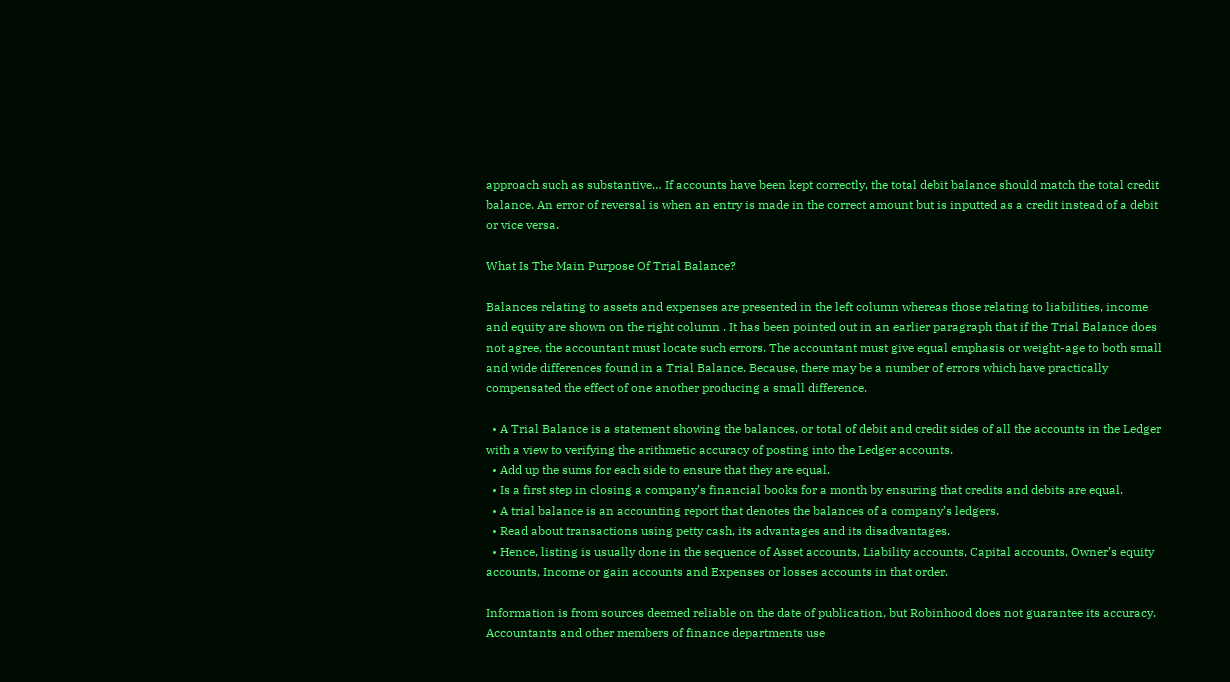approach such as substantive… If accounts have been kept correctly, the total debit balance should match the total credit balance. An error of reversal is when an entry is made in the correct amount but is inputted as a credit instead of a debit or vice versa.

What Is The Main Purpose Of Trial Balance?

Balances relating to assets and expenses are presented in the left column whereas those relating to liabilities, income and equity are shown on the right column . It has been pointed out in an earlier paragraph that if the Trial Balance does not agree, the accountant must locate such errors. The accountant must give equal emphasis or weight-age to both small and wide differences found in a Trial Balance. Because, there may be a number of errors which have practically compensated the effect of one another producing a small difference.

  • A Trial Balance is a statement showing the balances, or total of debit and credit sides of all the accounts in the Ledger with a view to verifying the arithmetic accuracy of posting into the Ledger accounts.
  • Add up the sums for each side to ensure that they are equal.
  • Is a first step in closing a company’s financial books for a month by ensuring that credits and debits are equal.
  • A trial balance is an accounting report that denotes the balances of a company’s ledgers.
  • Read about transactions using petty cash, its advantages and its disadvantages.
  • Hence, listing is usually done in the sequence of Asset accounts, Liability accounts, Capital accounts, Owner’s equity accounts, Income or gain accounts and Expenses or losses accounts in that order.

Information is from sources deemed reliable on the date of publication, but Robinhood does not guarantee its accuracy. Accountants and other members of finance departments use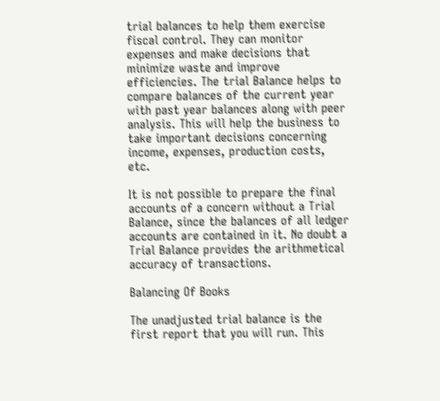trial balances to help them exercise fiscal control. They can monitor expenses and make decisions that minimize waste and improve efficiencies. The trial Balance helps to compare balances of the current year with past year balances along with peer analysis. This will help the business to take important decisions concerning income, expenses, production costs, etc.

It is not possible to prepare the final accounts of a concern without a Trial Balance, since the balances of all ledger accounts are contained in it. No doubt a Trial Balance provides the arithmetical accuracy of transactions.

Balancing Of Books

The unadjusted trial balance is the first report that you will run. This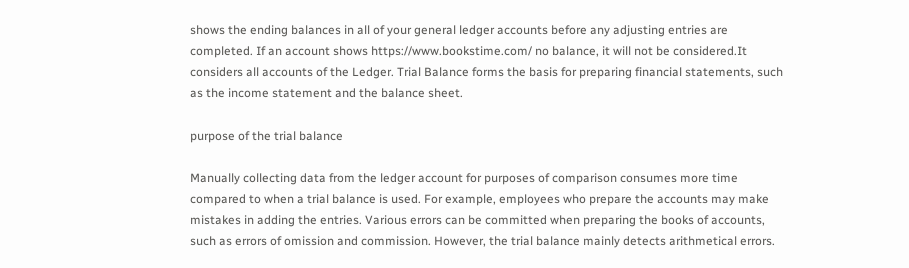shows the ending balances in all of your general ledger accounts before any adjusting entries are completed. If an account shows https://www.bookstime.com/ no balance, it will not be considered.It considers all accounts of the Ledger. Trial Balance forms the basis for preparing financial statements, such as the income statement and the balance sheet.

purpose of the trial balance

Manually collecting data from the ledger account for purposes of comparison consumes more time compared to when a trial balance is used. For example, employees who prepare the accounts may make mistakes in adding the entries. Various errors can be committed when preparing the books of accounts, such as errors of omission and commission. However, the trial balance mainly detects arithmetical errors.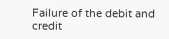Failure of the debit and credit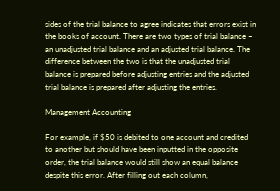sides of the trial balance to agree indicates that errors exist in the books of account. There are two types of trial balance – an unadjusted trial balance and an adjusted trial balance. The difference between the two is that the unadjusted trial balance is prepared before adjusting entries and the adjusted trial balance is prepared after adjusting the entries.

Management Accounting

For example, if $50 is debited to one account and credited to another but should have been inputted in the opposite order, the trial balance would still show an equal balance despite this error. After filling out each column,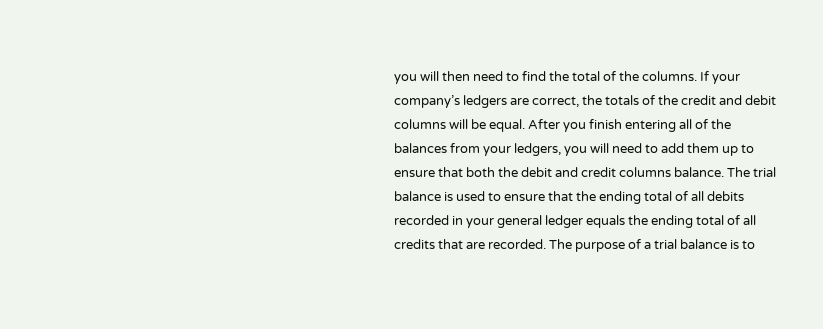you will then need to find the total of the columns. If your company’s ledgers are correct, the totals of the credit and debit columns will be equal. After you finish entering all of the balances from your ledgers, you will need to add them up to ensure that both the debit and credit columns balance. The trial balance is used to ensure that the ending total of all debits recorded in your general ledger equals the ending total of all credits that are recorded. The purpose of a trial balance is to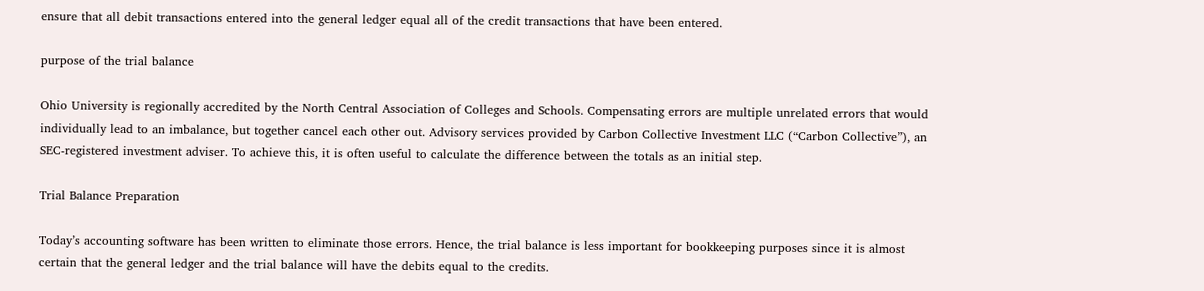ensure that all debit transactions entered into the general ledger equal all of the credit transactions that have been entered.

purpose of the trial balance

Ohio University is regionally accredited by the North Central Association of Colleges and Schools. Compensating errors are multiple unrelated errors that would individually lead to an imbalance, but together cancel each other out. Advisory services provided by Carbon Collective Investment LLC (“Carbon Collective”), an SEC-registered investment adviser. To achieve this, it is often useful to calculate the difference between the totals as an initial step.

Trial Balance Preparation

Today’s accounting software has been written to eliminate those errors. Hence, the trial balance is less important for bookkeeping purposes since it is almost certain that the general ledger and the trial balance will have the debits equal to the credits.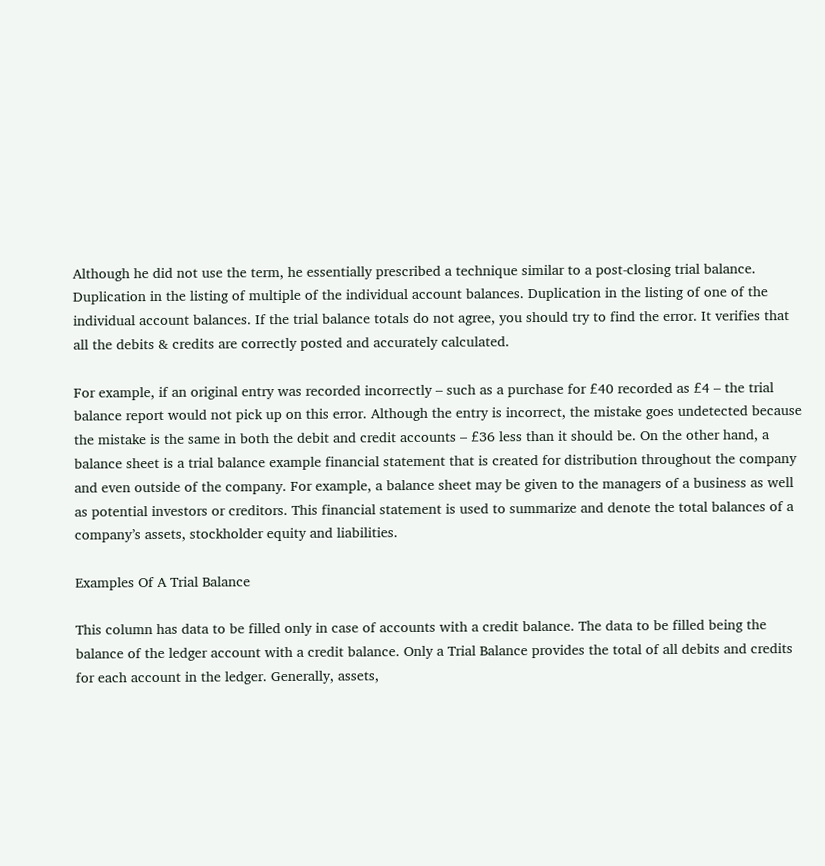Although he did not use the term, he essentially prescribed a technique similar to a post-closing trial balance. Duplication in the listing of multiple of the individual account balances. Duplication in the listing of one of the individual account balances. If the trial balance totals do not agree, you should try to find the error. It verifies that all the debits & credits are correctly posted and accurately calculated.

For example, if an original entry was recorded incorrectly – such as a purchase for £40 recorded as £4 – the trial balance report would not pick up on this error. Although the entry is incorrect, the mistake goes undetected because the mistake is the same in both the debit and credit accounts – £36 less than it should be. On the other hand, a balance sheet is a trial balance example financial statement that is created for distribution throughout the company and even outside of the company. For example, a balance sheet may be given to the managers of a business as well as potential investors or creditors. This financial statement is used to summarize and denote the total balances of a company’s assets, stockholder equity and liabilities.

Examples Of A Trial Balance

This column has data to be filled only in case of accounts with a credit balance. The data to be filled being the balance of the ledger account with a credit balance. Only a Trial Balance provides the total of all debits and credits for each account in the ledger. Generally, assets,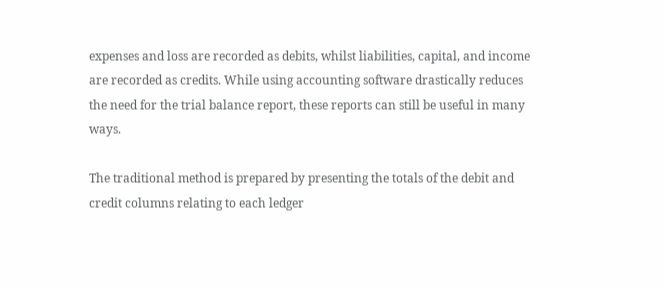expenses and loss are recorded as debits, whilst liabilities, capital, and income are recorded as credits. While using accounting software drastically reduces the need for the trial balance report, these reports can still be useful in many ways.

The traditional method is prepared by presenting the totals of the debit and credit columns relating to each ledger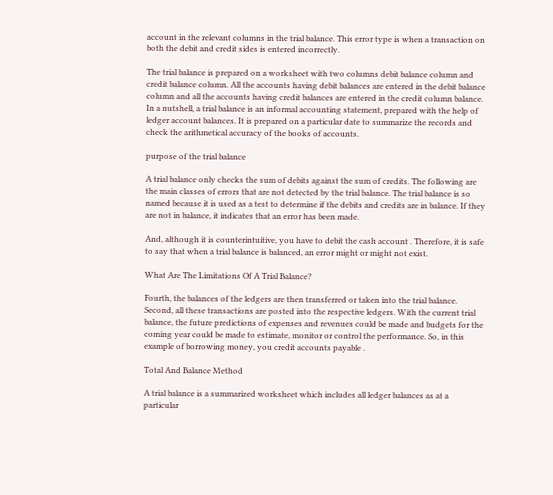account in the relevant columns in the trial balance. This error type is when a transaction on both the debit and credit sides is entered incorrectly.

The trial balance is prepared on a worksheet with two columns debit balance column and credit balance column. All the accounts having debit balances are entered in the debit balance column and all the accounts having credit balances are entered in the credit column balance. In a nutshell, a trial balance is an informal accounting statement, prepared with the help of ledger account balances. It is prepared on a particular date to summarize the records and check the arithmetical accuracy of the books of accounts.

purpose of the trial balance

A trial balance only checks the sum of debits against the sum of credits. The following are the main classes of errors that are not detected by the trial balance. The trial balance is so named because it is used as a test to determine if the debits and credits are in balance. If they are not in balance, it indicates that an error has been made.

And, although it is counterintuitive, you have to debit the cash account . Therefore, it is safe to say that when a trial balance is balanced, an error might or might not exist.

What Are The Limitations Of A Trial Balance?

Fourth, the balances of the ledgers are then transferred or taken into the trial balance. Second, all these transactions are posted into the respective ledgers. With the current trial balance, the future predictions of expenses and revenues could be made and budgets for the coming year could be made to estimate, monitor or control the performance. So, in this example of borrowing money, you credit accounts payable .

Total And Balance Method

A trial balance is a summarized worksheet which includes all ledger balances as at a particular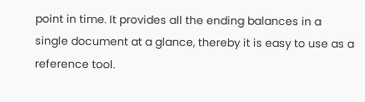point in time. It provides all the ending balances in a single document at a glance, thereby it is easy to use as a reference tool.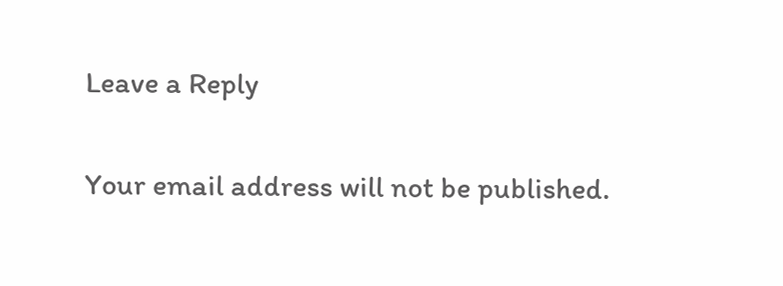Leave a Reply

Your email address will not be published.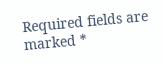Required fields are marked *